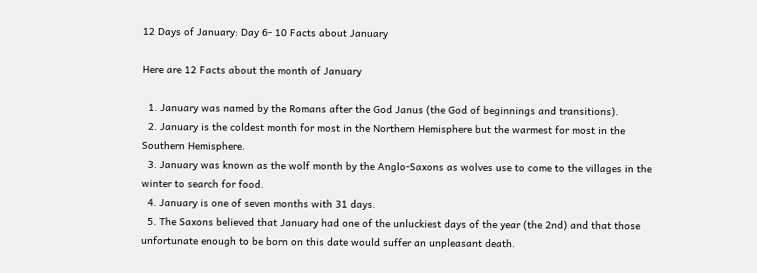12 Days of January: Day 6- 10 Facts about January

Here are 12 Facts about the month of January

  1. January was named by the Romans after the God Janus (the God of beginnings and transitions).
  2. January is the coldest month for most in the Northern Hemisphere but the warmest for most in the Southern Hemisphere.
  3. January was known as the wolf month by the Anglo-Saxons as wolves use to come to the villages in the winter to search for food.
  4. January is one of seven months with 31 days.
  5. The Saxons believed that January had one of the unluckiest days of the year (the 2nd) and that those unfortunate enough to be born on this date would suffer an unpleasant death.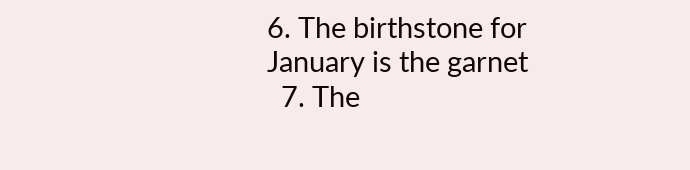6. The birthstone for January is the garnet
  7. The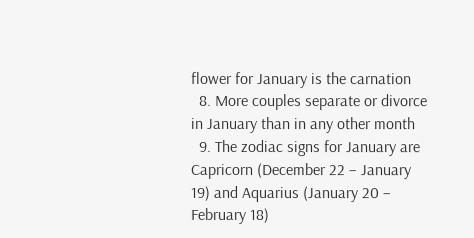flower for January is the carnation
  8. More couples separate or divorce in January than in any other month
  9. The zodiac signs for January are Capricorn (December 22 – January 19) and Aquarius (January 20 – February 18)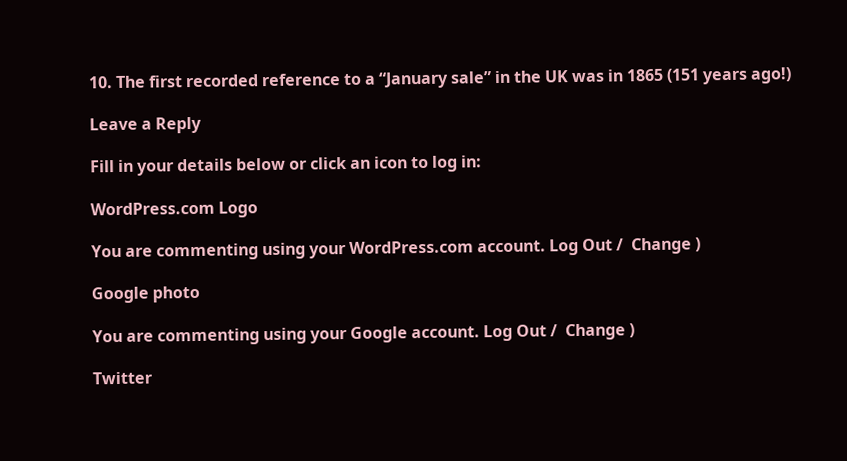10. The first recorded reference to a “January sale” in the UK was in 1865 (151 years ago!)

Leave a Reply

Fill in your details below or click an icon to log in:

WordPress.com Logo

You are commenting using your WordPress.com account. Log Out /  Change )

Google photo

You are commenting using your Google account. Log Out /  Change )

Twitter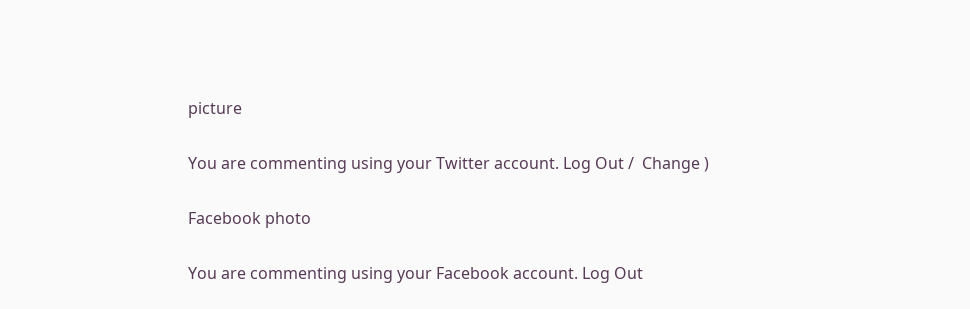picture

You are commenting using your Twitter account. Log Out /  Change )

Facebook photo

You are commenting using your Facebook account. Log Out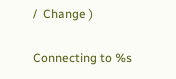/  Change )

Connecting to %s